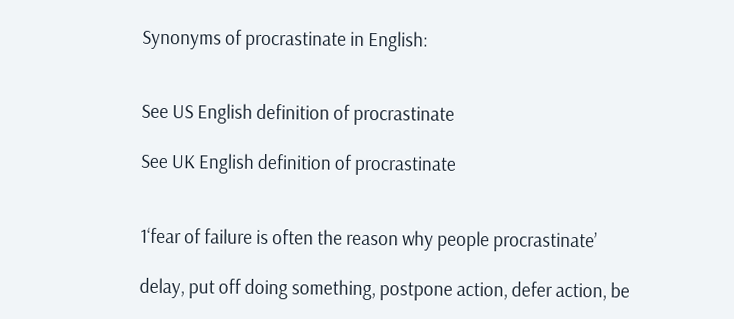Synonyms of procrastinate in English:


See US English definition of procrastinate

See UK English definition of procrastinate


1‘fear of failure is often the reason why people procrastinate’

delay, put off doing something, postpone action, defer action, be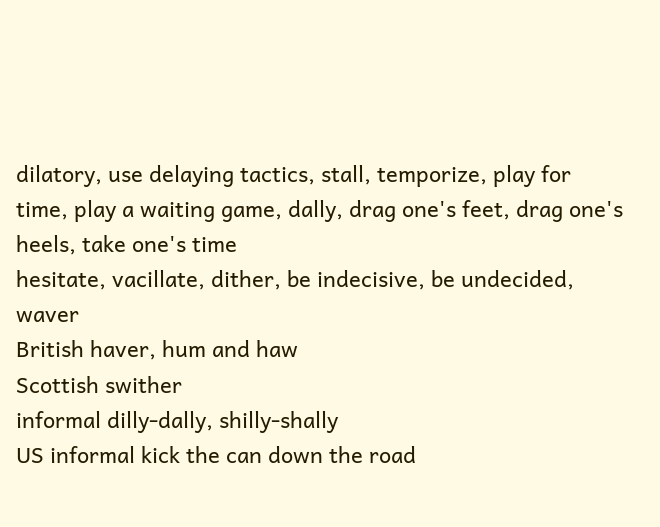dilatory, use delaying tactics, stall, temporize, play for time, play a waiting game, dally, drag one's feet, drag one's heels, take one's time
hesitate, vacillate, dither, be indecisive, be undecided, waver
British haver, hum and haw
Scottish swither
informal dilly-dally, shilly-shally
US informal kick the can down the road